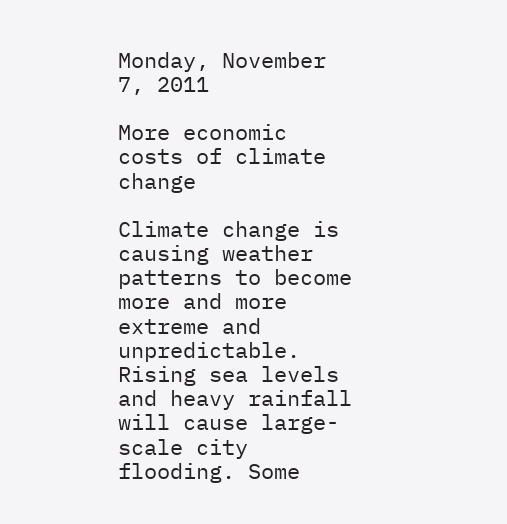Monday, November 7, 2011

More economic costs of climate change

Climate change is causing weather patterns to become more and more extreme and unpredictable. Rising sea levels and heavy rainfall will cause large-scale city flooding. Some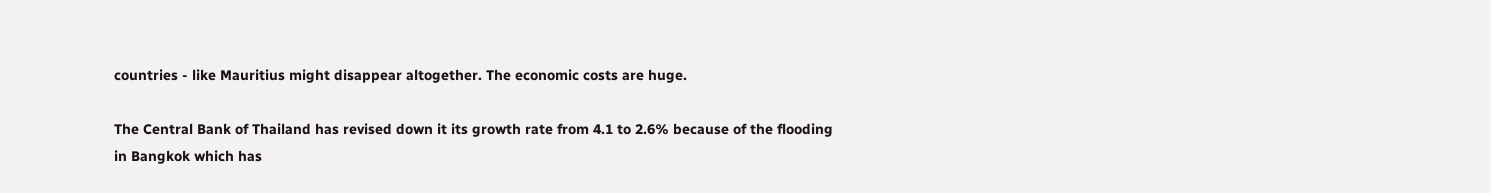countries - like Mauritius might disappear altogether. The economic costs are huge.

The Central Bank of Thailand has revised down it its growth rate from 4.1 to 2.6% because of the flooding in Bangkok which has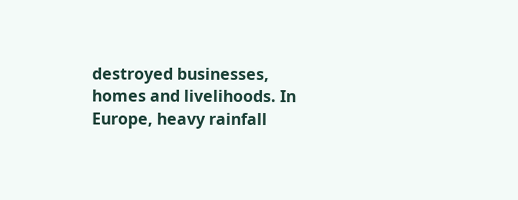destroyed businesses, homes and livelihoods. In Europe, heavy rainfall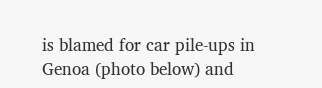is blamed for car pile-ups in Genoa (photo below) and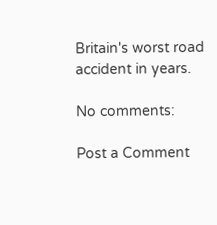Britain's worst road accident in years.

No comments:

Post a Comment